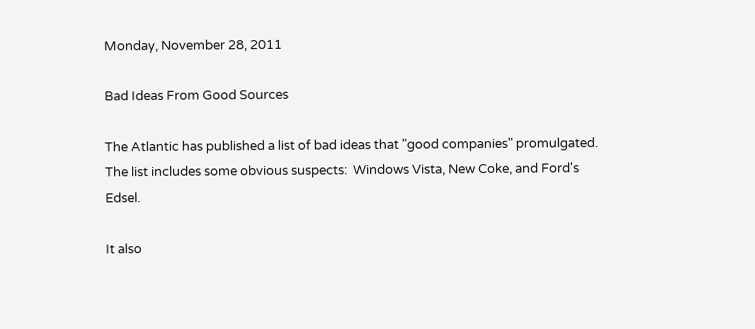Monday, November 28, 2011

Bad Ideas From Good Sources

The Atlantic has published a list of bad ideas that "good companies" promulgated.  The list includes some obvious suspects:  Windows Vista, New Coke, and Ford's Edsel.

It also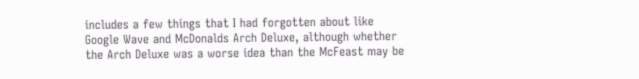includes a few things that I had forgotten about like Google Wave and McDonalds Arch Deluxe, although whether the Arch Deluxe was a worse idea than the McFeast may be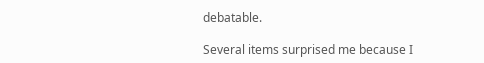debatable.

Several items surprised me because I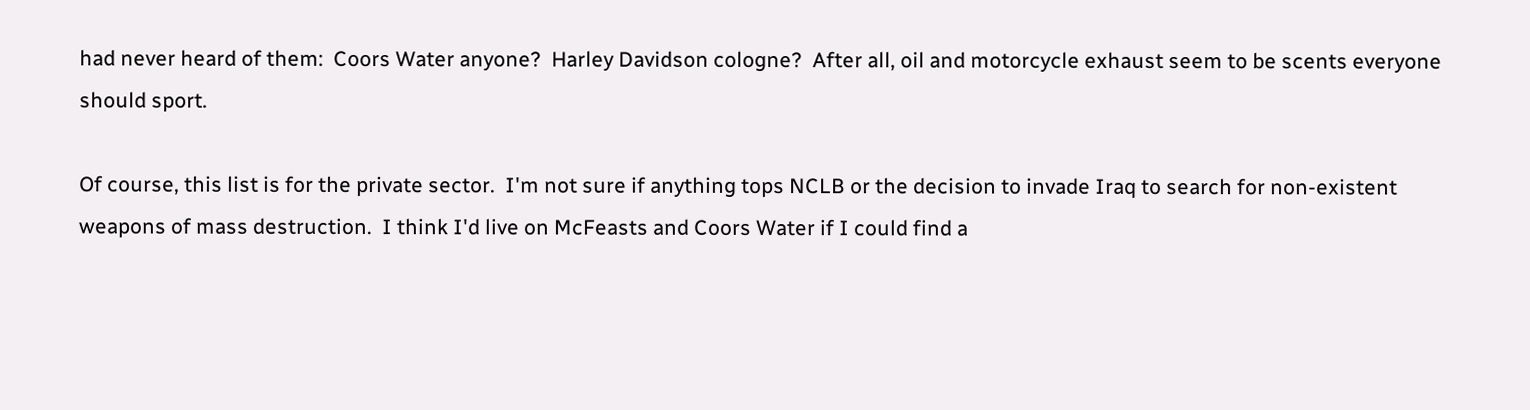had never heard of them:  Coors Water anyone?  Harley Davidson cologne?  After all, oil and motorcycle exhaust seem to be scents everyone should sport.

Of course, this list is for the private sector.  I'm not sure if anything tops NCLB or the decision to invade Iraq to search for non-existent weapons of mass destruction.  I think I'd live on McFeasts and Coors Water if I could find a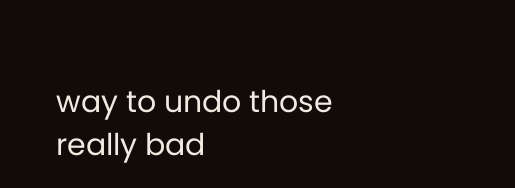way to undo those really bad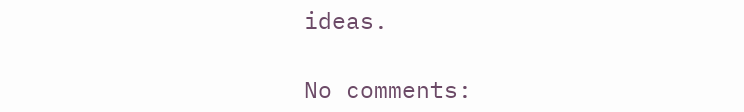ideas.

No comments: